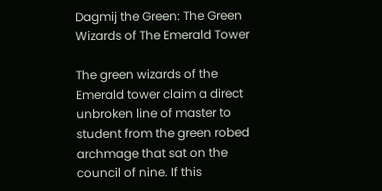Dagmij the Green: The Green Wizards of The Emerald Tower

The green wizards of the Emerald tower claim a direct unbroken line of master to student from the green robed archmage that sat on the council of nine. If this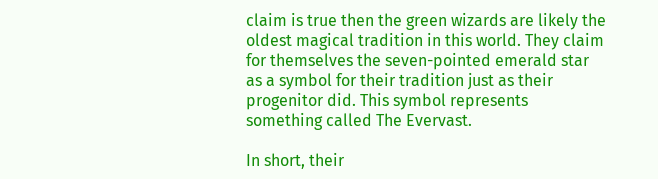claim is true then the green wizards are likely the oldest magical tradition in this world. They claim for themselves the seven-pointed emerald star as a symbol for their tradition just as their progenitor did. This symbol represents something called The Evervast.

In short, their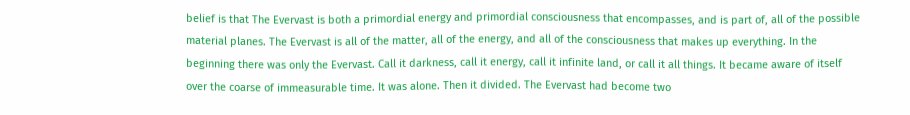belief is that The Evervast is both a primordial energy and primordial consciousness that encompasses, and is part of, all of the possible material planes. The Evervast is all of the matter, all of the energy, and all of the consciousness that makes up everything. In the beginning there was only the Evervast. Call it darkness, call it energy, call it infinite land, or call it all things. It became aware of itself over the coarse of immeasurable time. It was alone. Then it divided. The Evervast had become two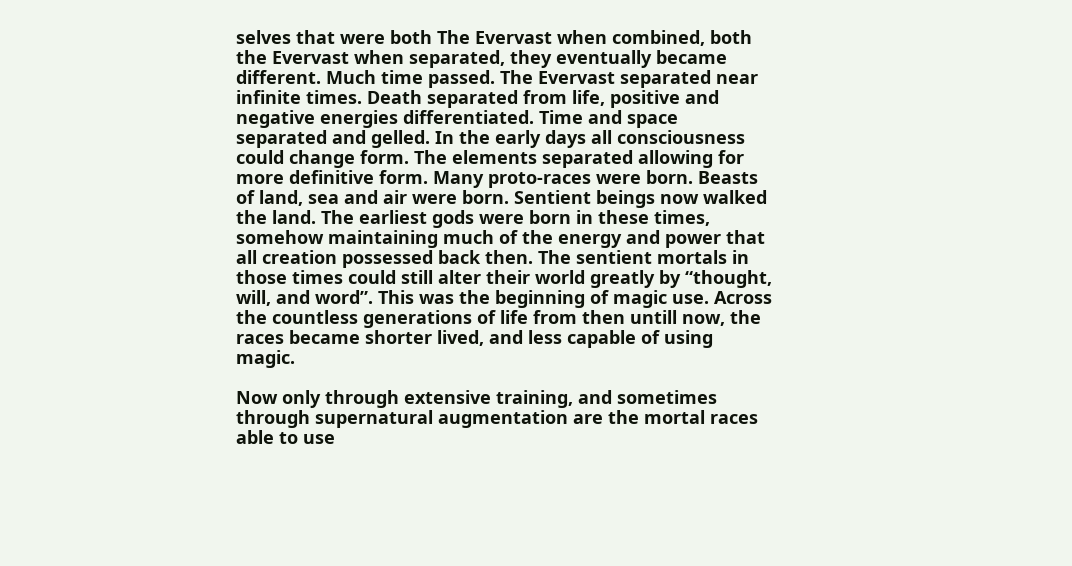selves that were both The Evervast when combined, both the Evervast when separated, they eventually became different. Much time passed. The Evervast separated near infinite times. Death separated from life, positive and negative energies differentiated. Time and space separated and gelled. In the early days all consciousness could change form. The elements separated allowing for more definitive form. Many proto-races were born. Beasts of land, sea and air were born. Sentient beings now walked the land. The earliest gods were born in these times, somehow maintaining much of the energy and power that all creation possessed back then. The sentient mortals in those times could still alter their world greatly by “thought, will, and word”. This was the beginning of magic use. Across the countless generations of life from then untill now, the races became shorter lived, and less capable of using magic.

Now only through extensive training, and sometimes through supernatural augmentation are the mortal races able to use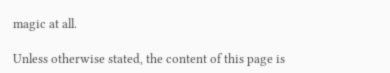magic at all.

Unless otherwise stated, the content of this page is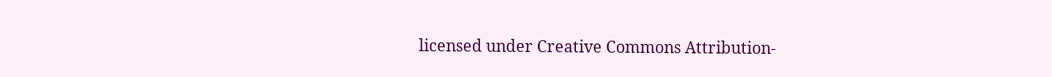licensed under Creative Commons Attribution-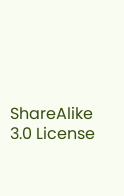ShareAlike 3.0 License